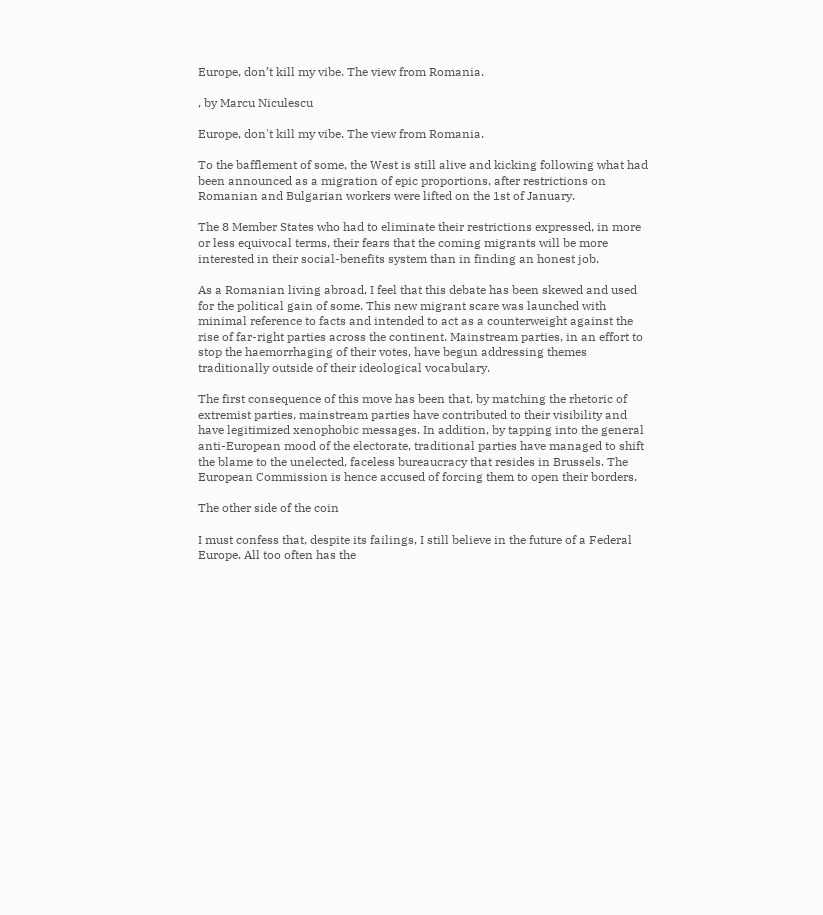Europe, don’t kill my vibe. The view from Romania.

, by Marcu Niculescu

Europe, don't kill my vibe. The view from Romania.

To the bafflement of some, the West is still alive and kicking following what had been announced as a migration of epic proportions, after restrictions on Romanian and Bulgarian workers were lifted on the 1st of January.

The 8 Member States who had to eliminate their restrictions expressed, in more or less equivocal terms, their fears that the coming migrants will be more interested in their social-benefits system than in finding an honest job.

As a Romanian living abroad, I feel that this debate has been skewed and used for the political gain of some. This new migrant scare was launched with minimal reference to facts and intended to act as a counterweight against the rise of far-right parties across the continent. Mainstream parties, in an effort to stop the haemorrhaging of their votes, have begun addressing themes traditionally outside of their ideological vocabulary.

The first consequence of this move has been that, by matching the rhetoric of extremist parties, mainstream parties have contributed to their visibility and have legitimized xenophobic messages. In addition, by tapping into the general anti-European mood of the electorate, traditional parties have managed to shift the blame to the unelected, faceless bureaucracy that resides in Brussels. The European Commission is hence accused of forcing them to open their borders.

The other side of the coin

I must confess that, despite its failings, I still believe in the future of a Federal Europe. All too often has the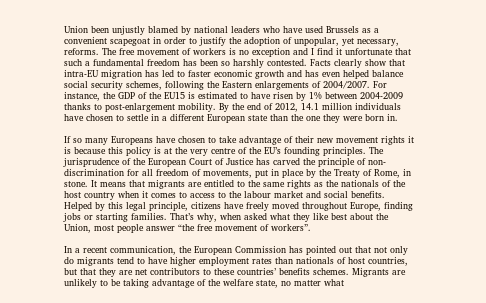Union been unjustly blamed by national leaders who have used Brussels as a convenient scapegoat in order to justify the adoption of unpopular, yet necessary, reforms. The free movement of workers is no exception and I find it unfortunate that such a fundamental freedom has been so harshly contested. Facts clearly show that intra-EU migration has led to faster economic growth and has even helped balance social security schemes, following the Eastern enlargements of 2004/2007. For instance, the GDP of the EU15 is estimated to have risen by 1% between 2004-2009 thanks to post-enlargement mobility. By the end of 2012, 14.1 million individuals have chosen to settle in a different European state than the one they were born in.

If so many Europeans have chosen to take advantage of their new movement rights it is because this policy is at the very centre of the EU’s founding principles. The jurisprudence of the European Court of Justice has carved the principle of non-discrimination for all freedom of movements, put in place by the Treaty of Rome, in stone. It means that migrants are entitled to the same rights as the nationals of the host country when it comes to access to the labour market and social benefits. Helped by this legal principle, citizens have freely moved throughout Europe, finding jobs or starting families. That’s why, when asked what they like best about the Union, most people answer “the free movement of workers”.

In a recent communication, the European Commission has pointed out that not only do migrants tend to have higher employment rates than nationals of host countries, but that they are net contributors to these countries’ benefits schemes. Migrants are unlikely to be taking advantage of the welfare state, no matter what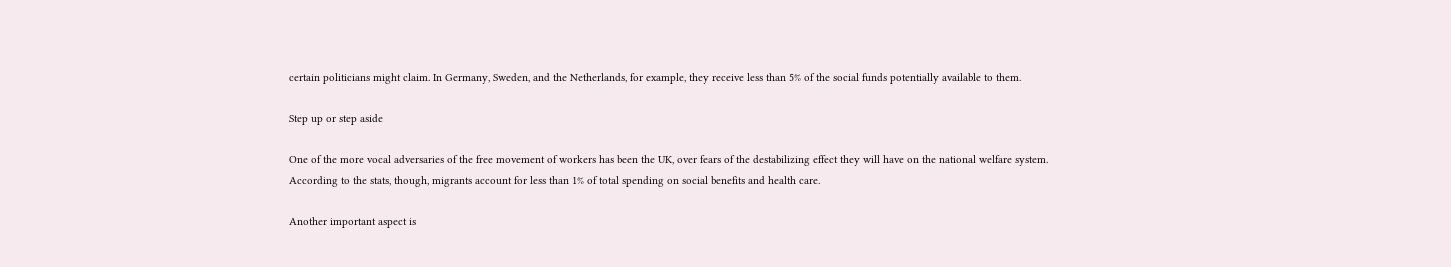certain politicians might claim. In Germany, Sweden, and the Netherlands, for example, they receive less than 5% of the social funds potentially available to them.

Step up or step aside

One of the more vocal adversaries of the free movement of workers has been the UK, over fears of the destabilizing effect they will have on the national welfare system. According to the stats, though, migrants account for less than 1% of total spending on social benefits and health care.

Another important aspect is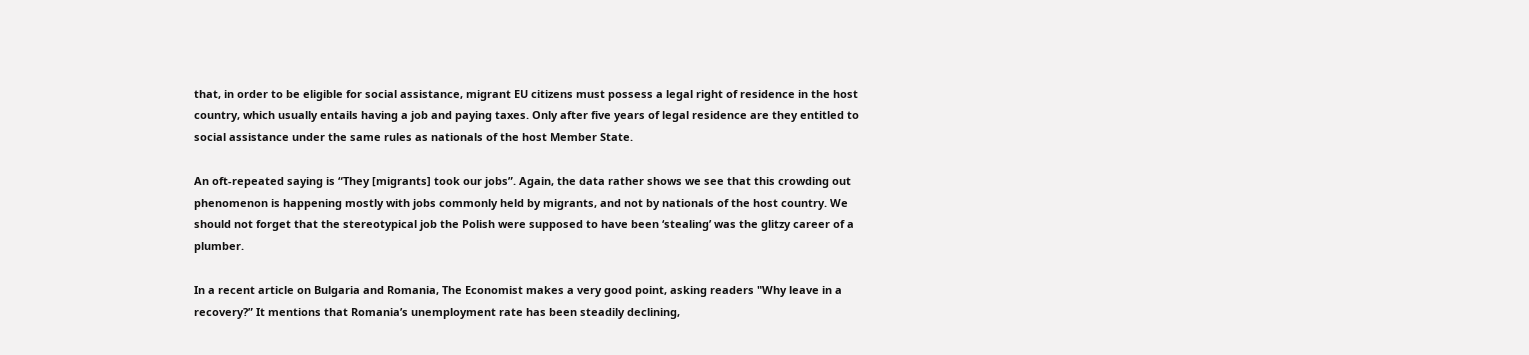that, in order to be eligible for social assistance, migrant EU citizens must possess a legal right of residence in the host country, which usually entails having a job and paying taxes. Only after five years of legal residence are they entitled to social assistance under the same rules as nationals of the host Member State.

An oft-repeated saying is “They [migrants] took our jobs”. Again, the data rather shows we see that this crowding out phenomenon is happening mostly with jobs commonly held by migrants, and not by nationals of the host country. We should not forget that the stereotypical job the Polish were supposed to have been ‘stealing’ was the glitzy career of a plumber.

In a recent article on Bulgaria and Romania, The Economist makes a very good point, asking readers "Why leave in a recovery?” It mentions that Romania’s unemployment rate has been steadily declining,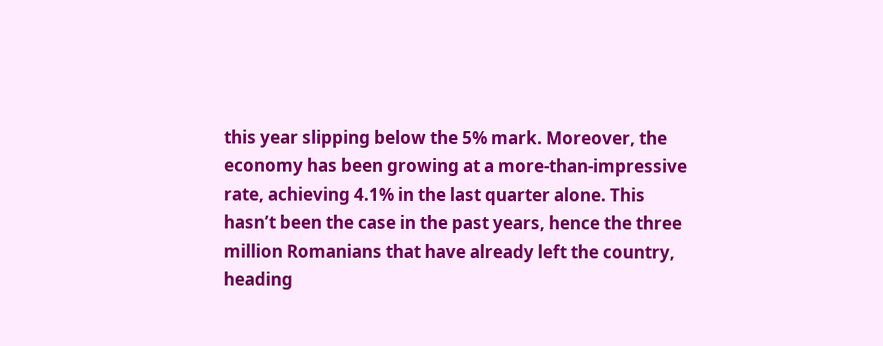this year slipping below the 5% mark. Moreover, the economy has been growing at a more-than-impressive rate, achieving 4.1% in the last quarter alone. This hasn’t been the case in the past years, hence the three million Romanians that have already left the country, heading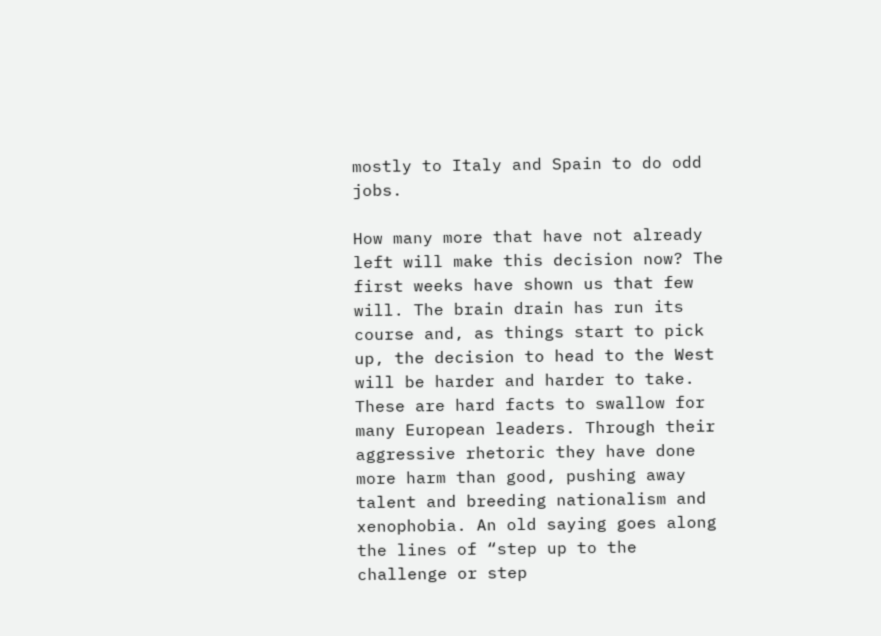mostly to Italy and Spain to do odd jobs.

How many more that have not already left will make this decision now? The first weeks have shown us that few will. The brain drain has run its course and, as things start to pick up, the decision to head to the West will be harder and harder to take. These are hard facts to swallow for many European leaders. Through their aggressive rhetoric they have done more harm than good, pushing away talent and breeding nationalism and xenophobia. An old saying goes along the lines of “step up to the challenge or step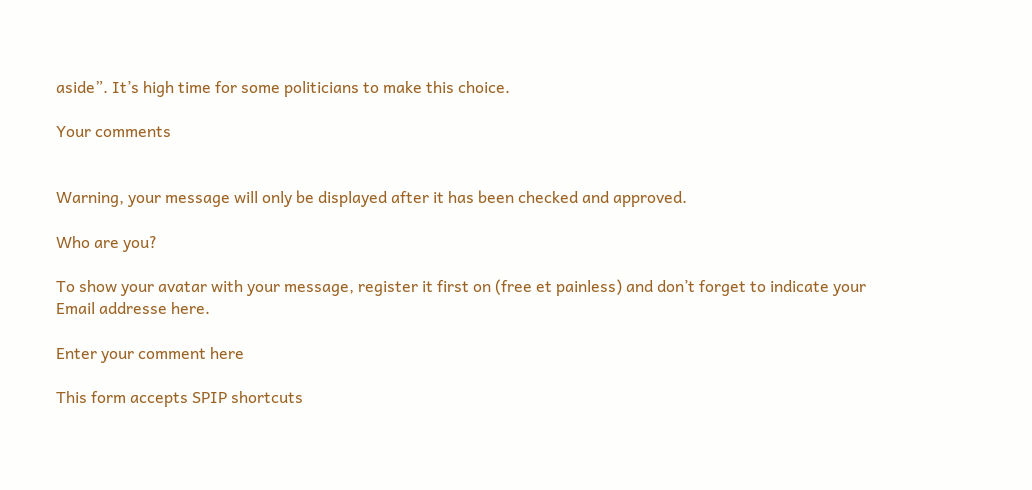aside”. It’s high time for some politicians to make this choice.

Your comments


Warning, your message will only be displayed after it has been checked and approved.

Who are you?

To show your avatar with your message, register it first on (free et painless) and don’t forget to indicate your Email addresse here.

Enter your comment here

This form accepts SPIP shortcuts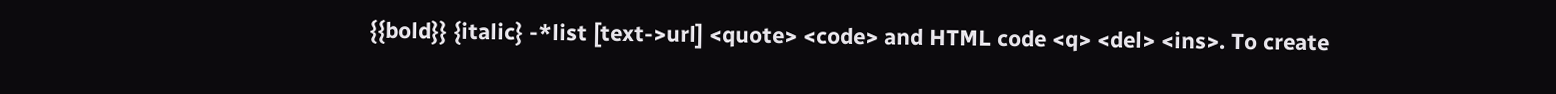{{bold}} {italic} -*list [text->url] <quote> <code> and HTML code <q> <del> <ins>. To create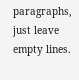paragraphs, just leave empty lines.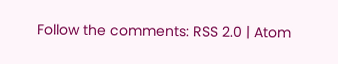Follow the comments: RSS 2.0 | Atom